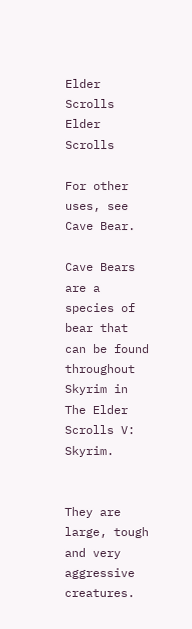Elder Scrolls
Elder Scrolls

For other uses, see Cave Bear.

Cave Bears are a species of bear that can be found throughout Skyrim in The Elder Scrolls V: Skyrim.


They are large, tough and very aggressive creatures.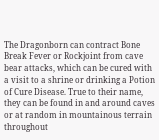The Dragonborn can contract Bone Break Fever or Rockjoint from cave bear attacks, which can be cured with a visit to a shrine or drinking a Potion of Cure Disease. True to their name, they can be found in and around caves or at random in mountainous terrain throughout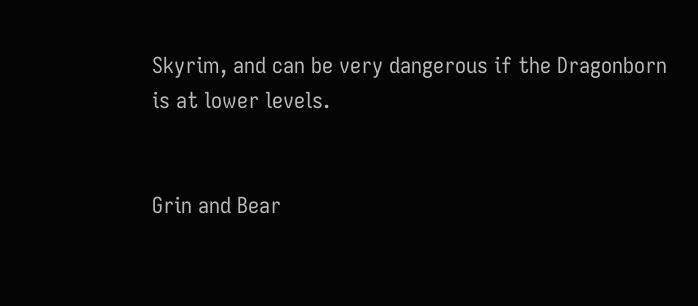Skyrim, and can be very dangerous if the Dragonborn is at lower levels.


Grin and Bear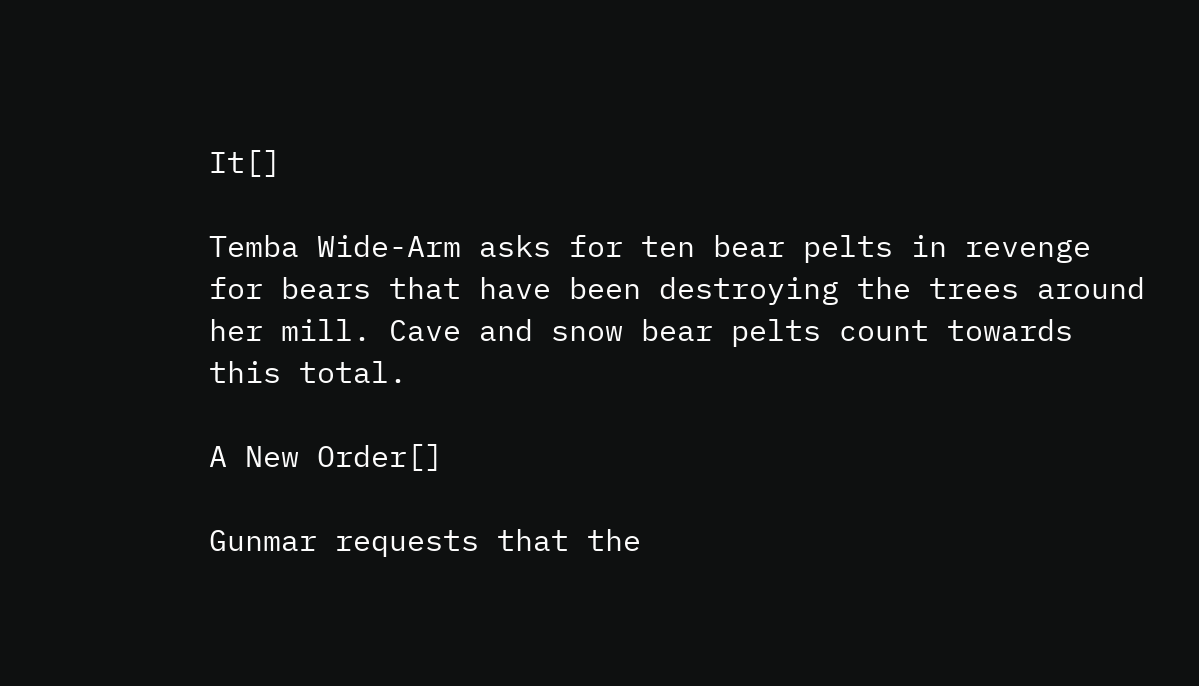It[]

Temba Wide-Arm asks for ten bear pelts in revenge for bears that have been destroying the trees around her mill. Cave and snow bear pelts count towards this total.

A New Order[]

Gunmar requests that the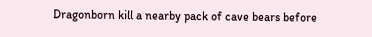Dragonborn kill a nearby pack of cave bears before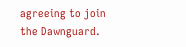agreeing to join the Dawnguard.